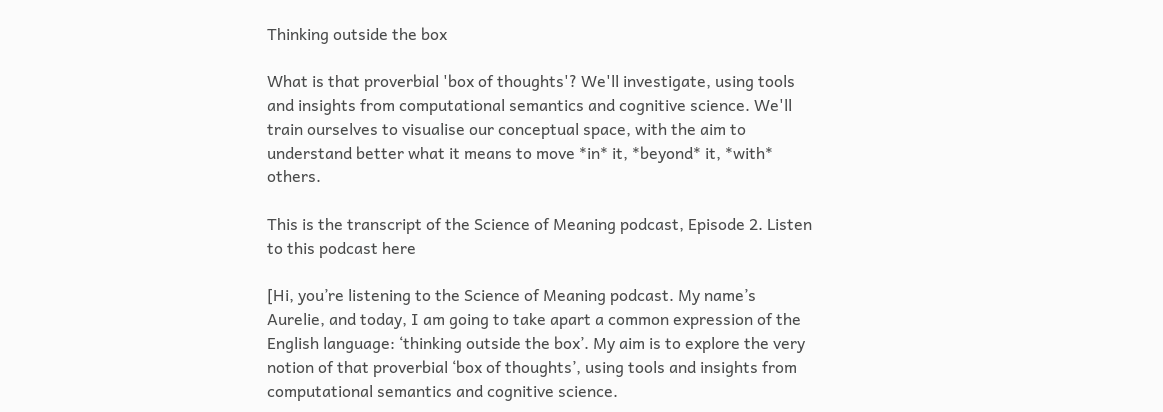Thinking outside the box

What is that proverbial 'box of thoughts'? We'll investigate, using tools and insights from computational semantics and cognitive science. We'll train ourselves to visualise our conceptual space, with the aim to understand better what it means to move *in* it, *beyond* it, *with* others.

This is the transcript of the Science of Meaning podcast, Episode 2. Listen to this podcast here

[Hi, you’re listening to the Science of Meaning podcast. My name’s Aurelie, and today, I am going to take apart a common expression of the English language: ‘thinking outside the box’. My aim is to explore the very notion of that proverbial ‘box of thoughts’, using tools and insights from computational semantics and cognitive science.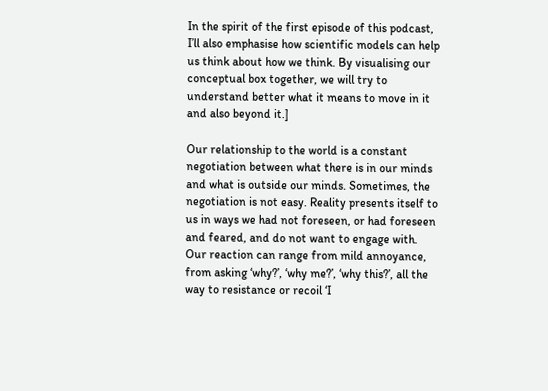In the spirit of the first episode of this podcast, I’ll also emphasise how scientific models can help us think about how we think. By visualising our conceptual box together, we will try to understand better what it means to move in it and also beyond it.]

Our relationship to the world is a constant negotiation between what there is in our minds and what is outside our minds. Sometimes, the negotiation is not easy. Reality presents itself to us in ways we had not foreseen, or had foreseen and feared, and do not want to engage with. Our reaction can range from mild annoyance, from asking ‘why?’, ‘why me?’, ‘why this?’, all the way to resistance or recoil ‘I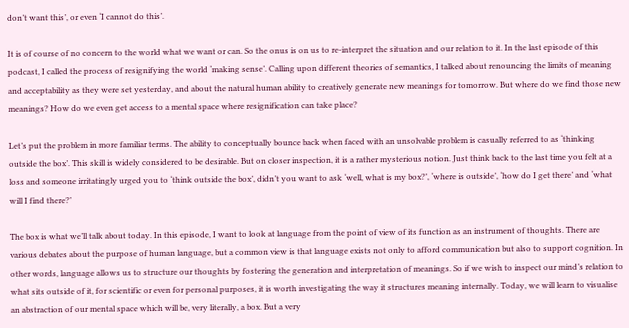don’t want this’, or even ‘I cannot do this’.

It is of course of no concern to the world what we want or can. So the onus is on us to re-interpret the situation and our relation to it. In the last episode of this podcast, I called the process of resignifying the world ‘making sense’. Calling upon different theories of semantics, I talked about renouncing the limits of meaning and acceptability as they were set yesterday, and about the natural human ability to creatively generate new meanings for tomorrow. But where do we find those new meanings? How do we even get access to a mental space where resignification can take place?

Let’s put the problem in more familiar terms. The ability to conceptually bounce back when faced with an unsolvable problem is casually referred to as ‘thinking outside the box’. This skill is widely considered to be desirable. But on closer inspection, it is a rather mysterious notion. Just think back to the last time you felt at a loss and someone irritatingly urged you to ‘think outside the box’, didn’t you want to ask ‘well, what is my box?’, ‘where is outside’, ‘how do I get there’ and ‘what will I find there?’

The box is what we’ll talk about today. In this episode, I want to look at language from the point of view of its function as an instrument of thoughts. There are various debates about the purpose of human language, but a common view is that language exists not only to afford communication but also to support cognition. In other words, language allows us to structure our thoughts by fostering the generation and interpretation of meanings. So if we wish to inspect our mind’s relation to what sits outside of it, for scientific or even for personal purposes, it is worth investigating the way it structures meaning internally. Today, we will learn to visualise an abstraction of our mental space which will be, very literally, a box. But a very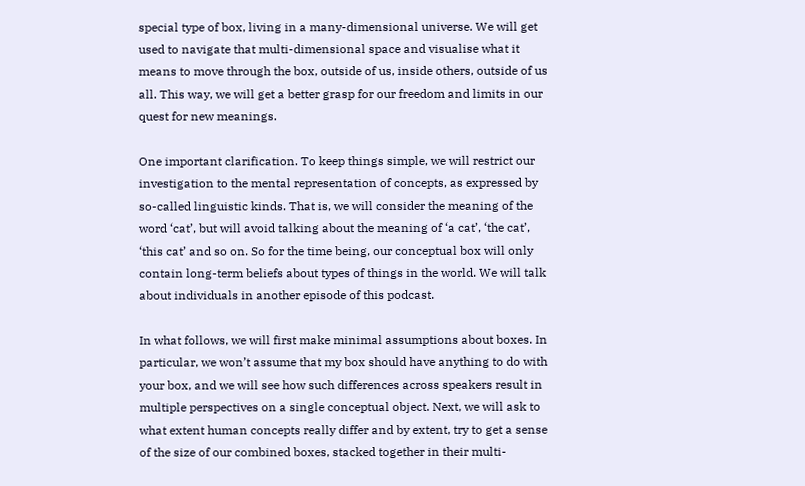special type of box, living in a many-dimensional universe. We will get used to navigate that multi-dimensional space and visualise what it means to move through the box, outside of us, inside others, outside of us all. This way, we will get a better grasp for our freedom and limits in our quest for new meanings.

One important clarification. To keep things simple, we will restrict our investigation to the mental representation of concepts, as expressed by so-called linguistic kinds. That is, we will consider the meaning of the word ‘cat’, but will avoid talking about the meaning of ‘a cat’, ‘the cat’, ‘this cat’ and so on. So for the time being, our conceptual box will only contain long-term beliefs about types of things in the world. We will talk about individuals in another episode of this podcast.

In what follows, we will first make minimal assumptions about boxes. In particular, we won’t assume that my box should have anything to do with your box, and we will see how such differences across speakers result in multiple perspectives on a single conceptual object. Next, we will ask to what extent human concepts really differ and by extent, try to get a sense of the size of our combined boxes, stacked together in their multi-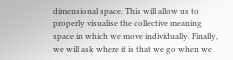dimensional space. This will allow us to properly visualise the collective meaning space in which we move individually. Finally, we will ask where it is that we go when we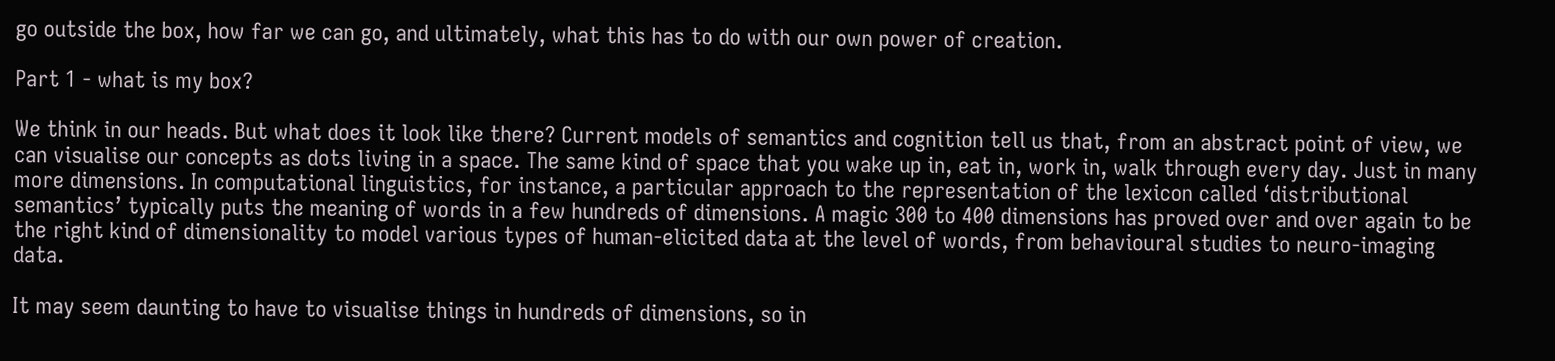go outside the box, how far we can go, and ultimately, what this has to do with our own power of creation.

Part 1 - what is my box?

We think in our heads. But what does it look like there? Current models of semantics and cognition tell us that, from an abstract point of view, we can visualise our concepts as dots living in a space. The same kind of space that you wake up in, eat in, work in, walk through every day. Just in many more dimensions. In computational linguistics, for instance, a particular approach to the representation of the lexicon called ‘distributional semantics’ typically puts the meaning of words in a few hundreds of dimensions. A magic 300 to 400 dimensions has proved over and over again to be the right kind of dimensionality to model various types of human-elicited data at the level of words, from behavioural studies to neuro-imaging data.

It may seem daunting to have to visualise things in hundreds of dimensions, so in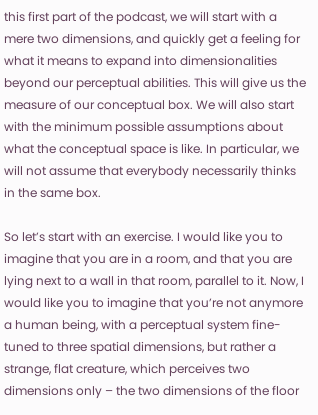this first part of the podcast, we will start with a mere two dimensions, and quickly get a feeling for what it means to expand into dimensionalities beyond our perceptual abilities. This will give us the measure of our conceptual box. We will also start with the minimum possible assumptions about what the conceptual space is like. In particular, we will not assume that everybody necessarily thinks in the same box.

So let’s start with an exercise. I would like you to imagine that you are in a room, and that you are lying next to a wall in that room, parallel to it. Now, I would like you to imagine that you’re not anymore a human being, with a perceptual system fine-tuned to three spatial dimensions, but rather a strange, flat creature, which perceives two dimensions only – the two dimensions of the floor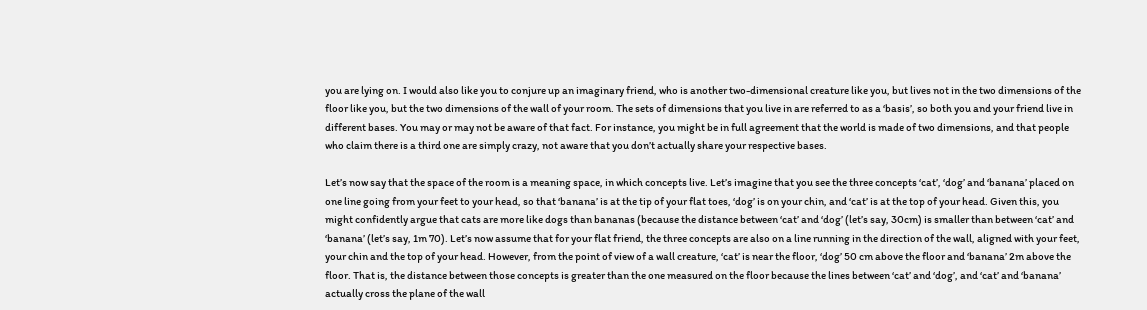you are lying on. I would also like you to conjure up an imaginary friend, who is another two-dimensional creature like you, but lives not in the two dimensions of the floor like you, but the two dimensions of the wall of your room. The sets of dimensions that you live in are referred to as a ‘basis’, so both you and your friend live in different bases. You may or may not be aware of that fact. For instance, you might be in full agreement that the world is made of two dimensions, and that people who claim there is a third one are simply crazy, not aware that you don’t actually share your respective bases.

Let’s now say that the space of the room is a meaning space, in which concepts live. Let’s imagine that you see the three concepts ‘cat’, ‘dog’ and ‘banana’ placed on one line going from your feet to your head, so that ‘banana’ is at the tip of your flat toes, ‘dog’ is on your chin, and ‘cat’ is at the top of your head. Given this, you might confidently argue that cats are more like dogs than bananas (because the distance between ‘cat’ and ‘dog’ (let’s say, 30cm) is smaller than between ‘cat’ and ‘banana’ (let’s say, 1m 70). Let’s now assume that for your flat friend, the three concepts are also on a line running in the direction of the wall, aligned with your feet, your chin and the top of your head. However, from the point of view of a wall creature, ‘cat’ is near the floor, ‘dog’ 50 cm above the floor and ‘banana’ 2m above the floor. That is, the distance between those concepts is greater than the one measured on the floor because the lines between ‘cat’ and ‘dog’, and ‘cat’ and ‘banana’ actually cross the plane of the wall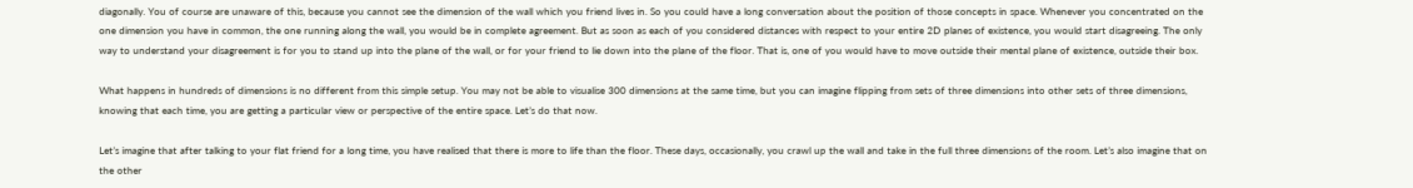diagonally. You of course are unaware of this, because you cannot see the dimension of the wall which you friend lives in. So you could have a long conversation about the position of those concepts in space. Whenever you concentrated on the one dimension you have in common, the one running along the wall, you would be in complete agreement. But as soon as each of you considered distances with respect to your entire 2D planes of existence, you would start disagreeing. The only way to understand your disagreement is for you to stand up into the plane of the wall, or for your friend to lie down into the plane of the floor. That is, one of you would have to move outside their mental plane of existence, outside their box.

What happens in hundreds of dimensions is no different from this simple setup. You may not be able to visualise 300 dimensions at the same time, but you can imagine flipping from sets of three dimensions into other sets of three dimensions, knowing that each time, you are getting a particular view or perspective of the entire space. Let’s do that now.

Let’s imagine that after talking to your flat friend for a long time, you have realised that there is more to life than the floor. These days, occasionally, you crawl up the wall and take in the full three dimensions of the room. Let’s also imagine that on the other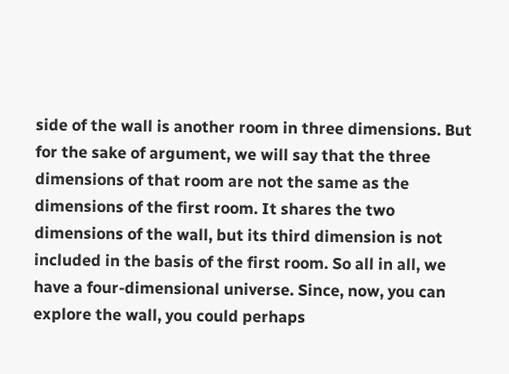side of the wall is another room in three dimensions. But for the sake of argument, we will say that the three dimensions of that room are not the same as the dimensions of the first room. It shares the two dimensions of the wall, but its third dimension is not included in the basis of the first room. So all in all, we have a four-dimensional universe. Since, now, you can explore the wall, you could perhaps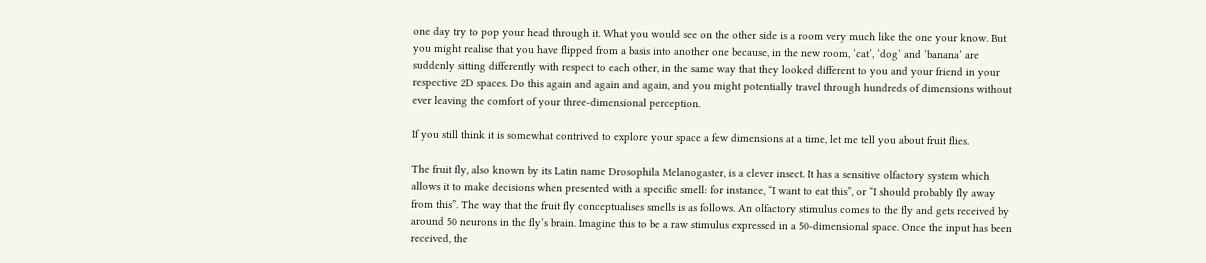one day try to pop your head through it. What you would see on the other side is a room very much like the one your know. But you might realise that you have flipped from a basis into another one because, in the new room, ‘cat’, ‘dog’ and ‘banana’ are suddenly sitting differently with respect to each other, in the same way that they looked different to you and your friend in your respective 2D spaces. Do this again and again and again, and you might potentially travel through hundreds of dimensions without ever leaving the comfort of your three-dimensional perception.

If you still think it is somewhat contrived to explore your space a few dimensions at a time, let me tell you about fruit flies.

The fruit fly, also known by its Latin name Drosophila Melanogaster, is a clever insect. It has a sensitive olfactory system which allows it to make decisions when presented with a specific smell: for instance, “I want to eat this”, or “I should probably fly away from this”. The way that the fruit fly conceptualises smells is as follows. An olfactory stimulus comes to the fly and gets received by around 50 neurons in the fly’s brain. Imagine this to be a raw stimulus expressed in a 50-dimensional space. Once the input has been received, the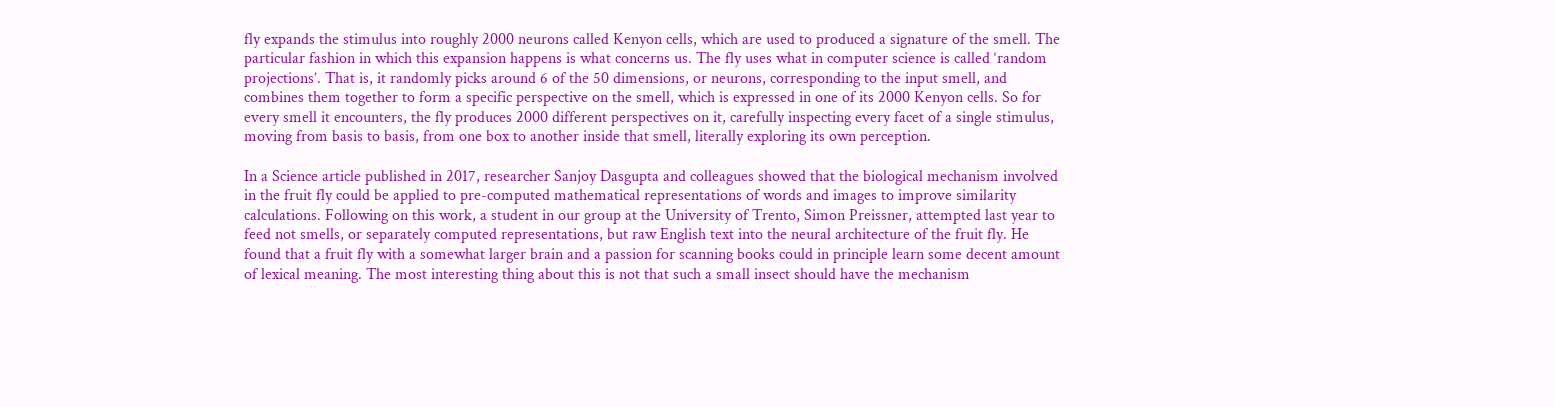fly expands the stimulus into roughly 2000 neurons called Kenyon cells, which are used to produced a signature of the smell. The particular fashion in which this expansion happens is what concerns us. The fly uses what in computer science is called ‘random projections’. That is, it randomly picks around 6 of the 50 dimensions, or neurons, corresponding to the input smell, and combines them together to form a specific perspective on the smell, which is expressed in one of its 2000 Kenyon cells. So for every smell it encounters, the fly produces 2000 different perspectives on it, carefully inspecting every facet of a single stimulus, moving from basis to basis, from one box to another inside that smell, literally exploring its own perception.

In a Science article published in 2017, researcher Sanjoy Dasgupta and colleagues showed that the biological mechanism involved in the fruit fly could be applied to pre-computed mathematical representations of words and images to improve similarity calculations. Following on this work, a student in our group at the University of Trento, Simon Preissner, attempted last year to feed not smells, or separately computed representations, but raw English text into the neural architecture of the fruit fly. He found that a fruit fly with a somewhat larger brain and a passion for scanning books could in principle learn some decent amount of lexical meaning. The most interesting thing about this is not that such a small insect should have the mechanism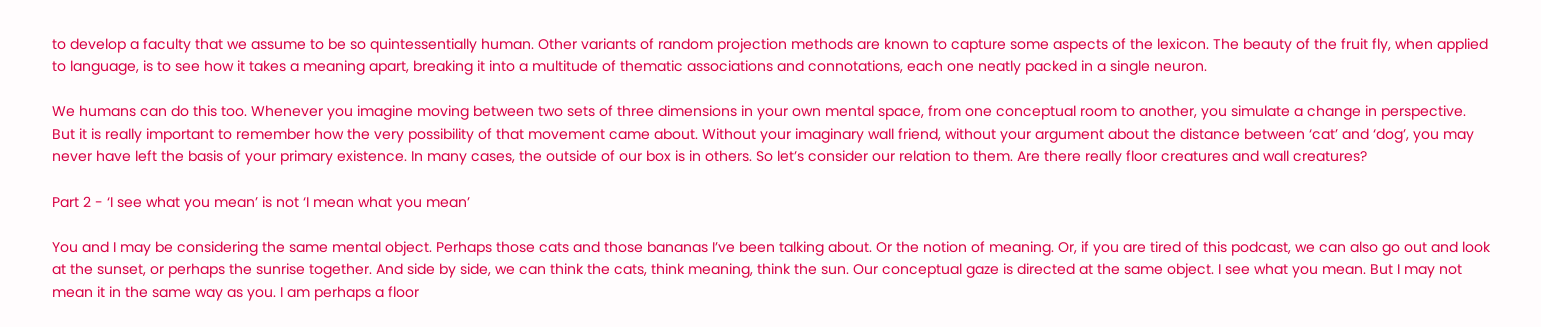to develop a faculty that we assume to be so quintessentially human. Other variants of random projection methods are known to capture some aspects of the lexicon. The beauty of the fruit fly, when applied to language, is to see how it takes a meaning apart, breaking it into a multitude of thematic associations and connotations, each one neatly packed in a single neuron.

We humans can do this too. Whenever you imagine moving between two sets of three dimensions in your own mental space, from one conceptual room to another, you simulate a change in perspective. But it is really important to remember how the very possibility of that movement came about. Without your imaginary wall friend, without your argument about the distance between ‘cat’ and ‘dog’, you may never have left the basis of your primary existence. In many cases, the outside of our box is in others. So let’s consider our relation to them. Are there really floor creatures and wall creatures?

Part 2 - ‘I see what you mean’ is not ‘I mean what you mean’

You and I may be considering the same mental object. Perhaps those cats and those bananas I’ve been talking about. Or the notion of meaning. Or, if you are tired of this podcast, we can also go out and look at the sunset, or perhaps the sunrise together. And side by side, we can think the cats, think meaning, think the sun. Our conceptual gaze is directed at the same object. I see what you mean. But I may not mean it in the same way as you. I am perhaps a floor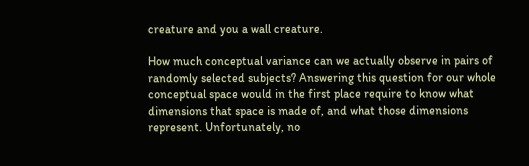creature and you a wall creature.

How much conceptual variance can we actually observe in pairs of randomly selected subjects? Answering this question for our whole conceptual space would in the first place require to know what dimensions that space is made of, and what those dimensions represent. Unfortunately, no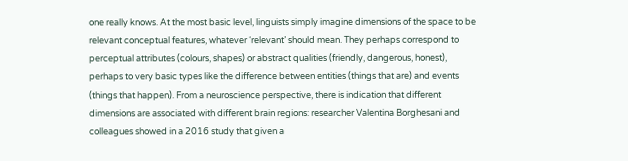one really knows. At the most basic level, linguists simply imagine dimensions of the space to be relevant conceptual features, whatever ‘relevant’ should mean. They perhaps correspond to perceptual attributes (colours, shapes) or abstract qualities (friendly, dangerous, honest), perhaps to very basic types like the difference between entities (things that are) and events (things that happen). From a neuroscience perspective, there is indication that different dimensions are associated with different brain regions: researcher Valentina Borghesani and colleagues showed in a 2016 study that given a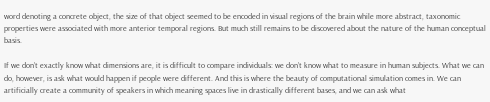word denoting a concrete object, the size of that object seemed to be encoded in visual regions of the brain while more abstract, taxonomic properties were associated with more anterior temporal regions. But much still remains to be discovered about the nature of the human conceptual basis.

If we don’t exactly know what dimensions are, it is difficult to compare individuals: we don’t know what to measure in human subjects. What we can do, however, is ask what would happen if people were different. And this is where the beauty of computational simulation comes in. We can artificially create a community of speakers in which meaning spaces live in drastically different bases, and we can ask what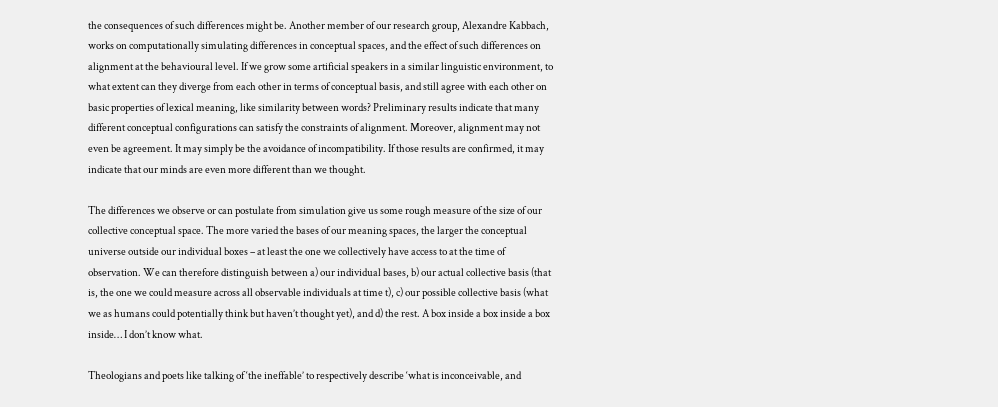the consequences of such differences might be. Another member of our research group, Alexandre Kabbach, works on computationally simulating differences in conceptual spaces, and the effect of such differences on alignment at the behavioural level. If we grow some artificial speakers in a similar linguistic environment, to what extent can they diverge from each other in terms of conceptual basis, and still agree with each other on basic properties of lexical meaning, like similarity between words? Preliminary results indicate that many different conceptual configurations can satisfy the constraints of alignment. Moreover, alignment may not even be agreement. It may simply be the avoidance of incompatibility. If those results are confirmed, it may indicate that our minds are even more different than we thought.

The differences we observe or can postulate from simulation give us some rough measure of the size of our collective conceptual space. The more varied the bases of our meaning spaces, the larger the conceptual universe outside our individual boxes – at least the one we collectively have access to at the time of observation. We can therefore distinguish between a) our individual bases, b) our actual collective basis (that is, the one we could measure across all observable individuals at time t), c) our possible collective basis (what we as humans could potentially think but haven’t thought yet), and d) the rest. A box inside a box inside a box inside… I don’t know what.

Theologians and poets like talking of ‘the ineffable’ to respectively describe ‘what is inconceivable, and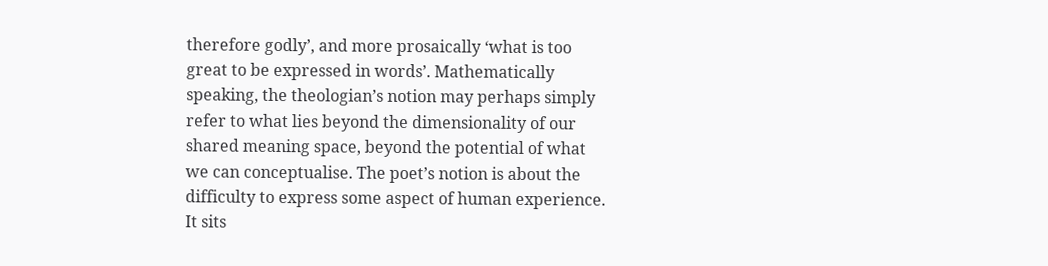therefore godly’, and more prosaically ‘what is too great to be expressed in words’. Mathematically speaking, the theologian’s notion may perhaps simply refer to what lies beyond the dimensionality of our shared meaning space, beyond the potential of what we can conceptualise. The poet’s notion is about the difficulty to express some aspect of human experience. It sits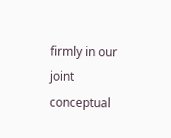firmly in our joint conceptual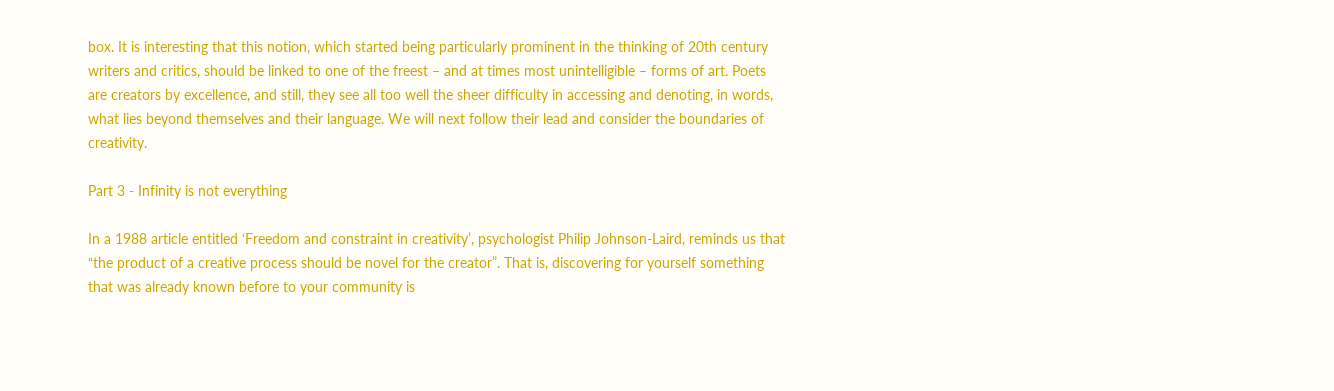box. It is interesting that this notion, which started being particularly prominent in the thinking of 20th century writers and critics, should be linked to one of the freest – and at times most unintelligible – forms of art. Poets are creators by excellence, and still, they see all too well the sheer difficulty in accessing and denoting, in words, what lies beyond themselves and their language. We will next follow their lead and consider the boundaries of creativity.

Part 3 - Infinity is not everything

In a 1988 article entitled ‘Freedom and constraint in creativity’, psychologist Philip Johnson-Laird, reminds us that “the product of a creative process should be novel for the creator”. That is, discovering for yourself something that was already known before to your community is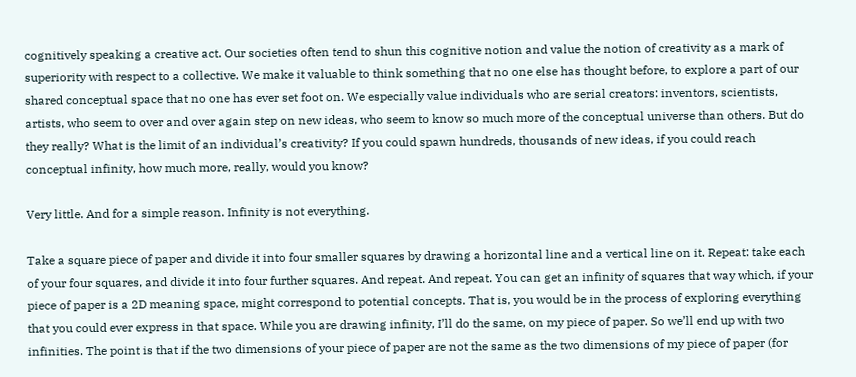cognitively speaking a creative act. Our societies often tend to shun this cognitive notion and value the notion of creativity as a mark of superiority with respect to a collective. We make it valuable to think something that no one else has thought before, to explore a part of our shared conceptual space that no one has ever set foot on. We especially value individuals who are serial creators: inventors, scientists, artists, who seem to over and over again step on new ideas, who seem to know so much more of the conceptual universe than others. But do they really? What is the limit of an individual’s creativity? If you could spawn hundreds, thousands of new ideas, if you could reach conceptual infinity, how much more, really, would you know?

Very little. And for a simple reason. Infinity is not everything.

Take a square piece of paper and divide it into four smaller squares by drawing a horizontal line and a vertical line on it. Repeat: take each of your four squares, and divide it into four further squares. And repeat. And repeat. You can get an infinity of squares that way which, if your piece of paper is a 2D meaning space, might correspond to potential concepts. That is, you would be in the process of exploring everything that you could ever express in that space. While you are drawing infinity, I’ll do the same, on my piece of paper. So we’ll end up with two infinities. The point is that if the two dimensions of your piece of paper are not the same as the two dimensions of my piece of paper (for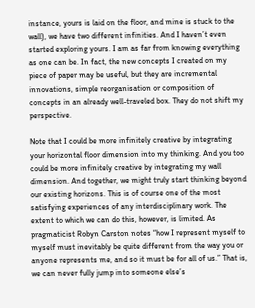instance, yours is laid on the floor, and mine is stuck to the wall), we have two different infinities. And I haven’t even started exploring yours. I am as far from knowing everything as one can be. In fact, the new concepts I created on my piece of paper may be useful, but they are incremental innovations, simple reorganisation or composition of concepts in an already well-traveled box. They do not shift my perspective.

Note that I could be more infinitely creative by integrating your horizontal floor dimension into my thinking. And you too could be more infinitely creative by integrating my wall dimension. And together, we might truly start thinking beyond our existing horizons. This is of course one of the most satisfying experiences of any interdisciplinary work. The extent to which we can do this, however, is limited. As pragmaticist Robyn Carston notes “how I represent myself to myself must inevitably be quite different from the way you or anyone represents me, and so it must be for all of us.” That is, we can never fully jump into someone else’s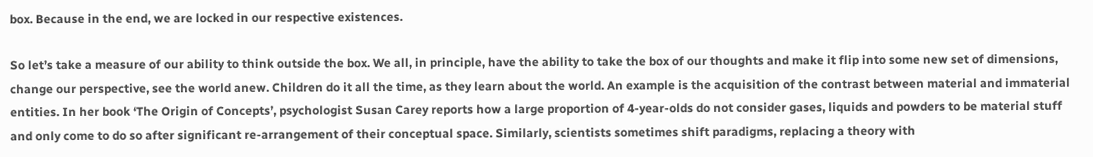box. Because in the end, we are locked in our respective existences.

So let’s take a measure of our ability to think outside the box. We all, in principle, have the ability to take the box of our thoughts and make it flip into some new set of dimensions, change our perspective, see the world anew. Children do it all the time, as they learn about the world. An example is the acquisition of the contrast between material and immaterial entities. In her book ‘The Origin of Concepts’, psychologist Susan Carey reports how a large proportion of 4-year-olds do not consider gases, liquids and powders to be material stuff and only come to do so after significant re-arrangement of their conceptual space. Similarly, scientists sometimes shift paradigms, replacing a theory with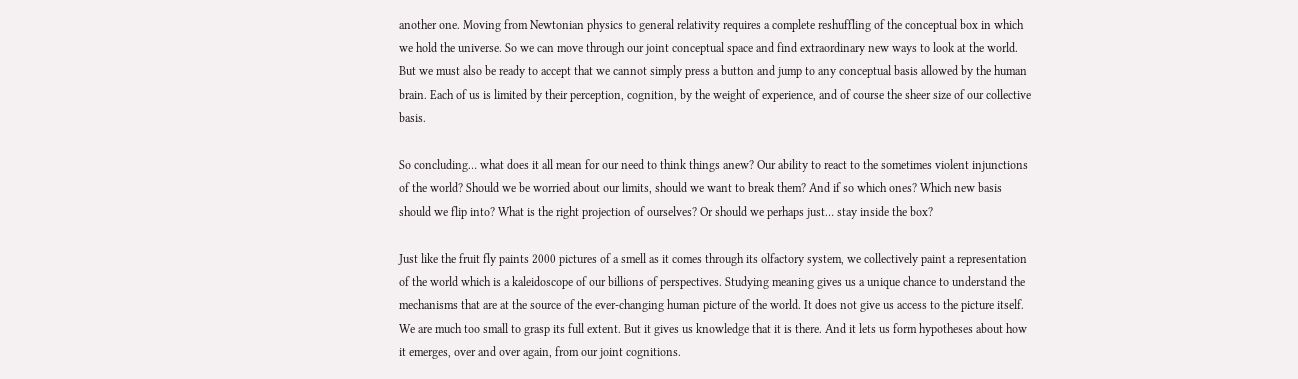another one. Moving from Newtonian physics to general relativity requires a complete reshuffling of the conceptual box in which we hold the universe. So we can move through our joint conceptual space and find extraordinary new ways to look at the world. But we must also be ready to accept that we cannot simply press a button and jump to any conceptual basis allowed by the human brain. Each of us is limited by their perception, cognition, by the weight of experience, and of course the sheer size of our collective basis.

So concluding… what does it all mean for our need to think things anew? Our ability to react to the sometimes violent injunctions of the world? Should we be worried about our limits, should we want to break them? And if so which ones? Which new basis should we flip into? What is the right projection of ourselves? Or should we perhaps just… stay inside the box?

Just like the fruit fly paints 2000 pictures of a smell as it comes through its olfactory system, we collectively paint a representation of the world which is a kaleidoscope of our billions of perspectives. Studying meaning gives us a unique chance to understand the mechanisms that are at the source of the ever-changing human picture of the world. It does not give us access to the picture itself. We are much too small to grasp its full extent. But it gives us knowledge that it is there. And it lets us form hypotheses about how it emerges, over and over again, from our joint cognitions.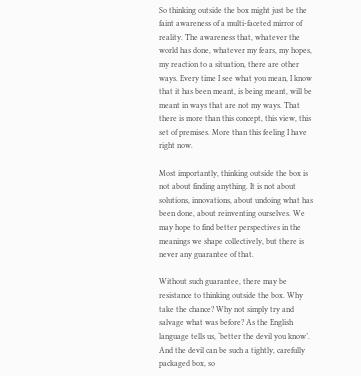So thinking outside the box might just be the faint awareness of a multi-faceted mirror of reality. The awareness that, whatever the world has done, whatever my fears, my hopes, my reaction to a situation, there are other ways. Every time I see what you mean, I know that it has been meant, is being meant, will be meant in ways that are not my ways. That there is more than this concept, this view, this set of premises. More than this feeling I have right now.

Most importantly, thinking outside the box is not about finding anything. It is not about solutions, innovations, about undoing what has been done, about reinventing ourselves. We may hope to find better perspectives in the meanings we shape collectively, but there is never any guarantee of that.

Without such guarantee, there may be resistance to thinking outside the box. Why take the chance? Why not simply try and salvage what was before? As the English language tells us, ‘better the devil you know’. And the devil can be such a tightly, carefully packaged box, so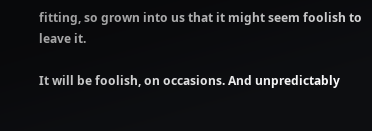fitting, so grown into us that it might seem foolish to leave it.

It will be foolish, on occasions. And unpredictably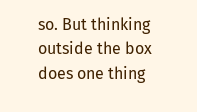so. But thinking outside the box does one thing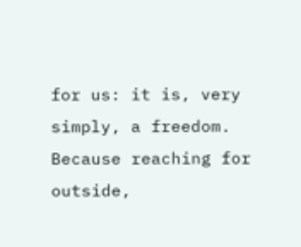for us: it is, very simply, a freedom. Because reaching for outside,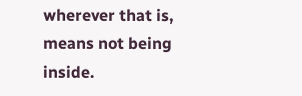wherever that is, means not being inside.